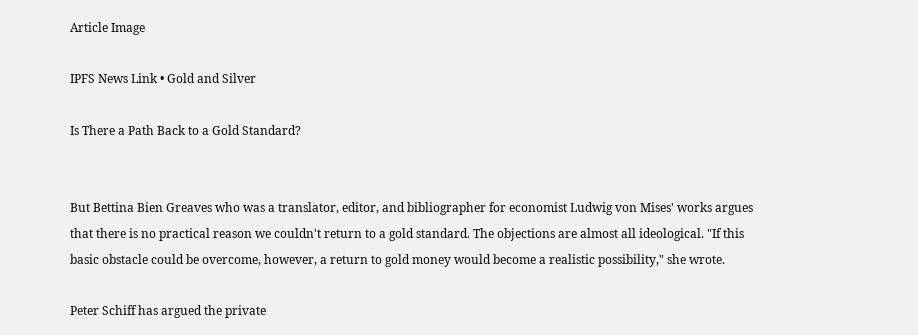Article Image

IPFS News Link • Gold and Silver

Is There a Path Back to a Gold Standard?


But Bettina Bien Greaves who was a translator, editor, and bibliographer for economist Ludwig von Mises' works argues that there is no practical reason we couldn't return to a gold standard. The objections are almost all ideological. "If this basic obstacle could be overcome, however, a return to gold money would become a realistic possibility," she wrote.

Peter Schiff has argued the private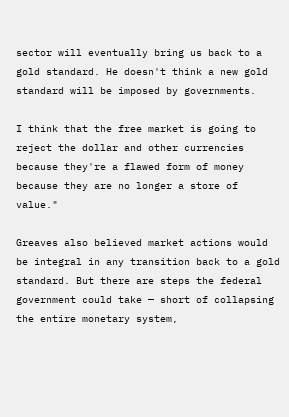sector will eventually bring us back to a gold standard. He doesn't think a new gold standard will be imposed by governments.

I think that the free market is going to reject the dollar and other currencies because they're a flawed form of money because they are no longer a store of value."

Greaves also believed market actions would be integral in any transition back to a gold standard. But there are steps the federal government could take — short of collapsing the entire monetary system,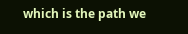which is the path we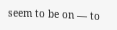seem to be on — to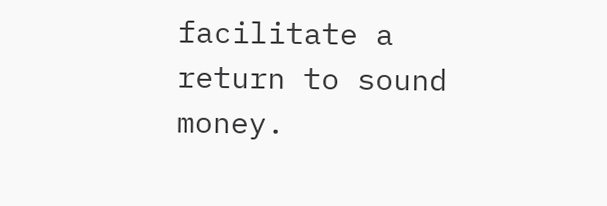facilitate a return to sound money.